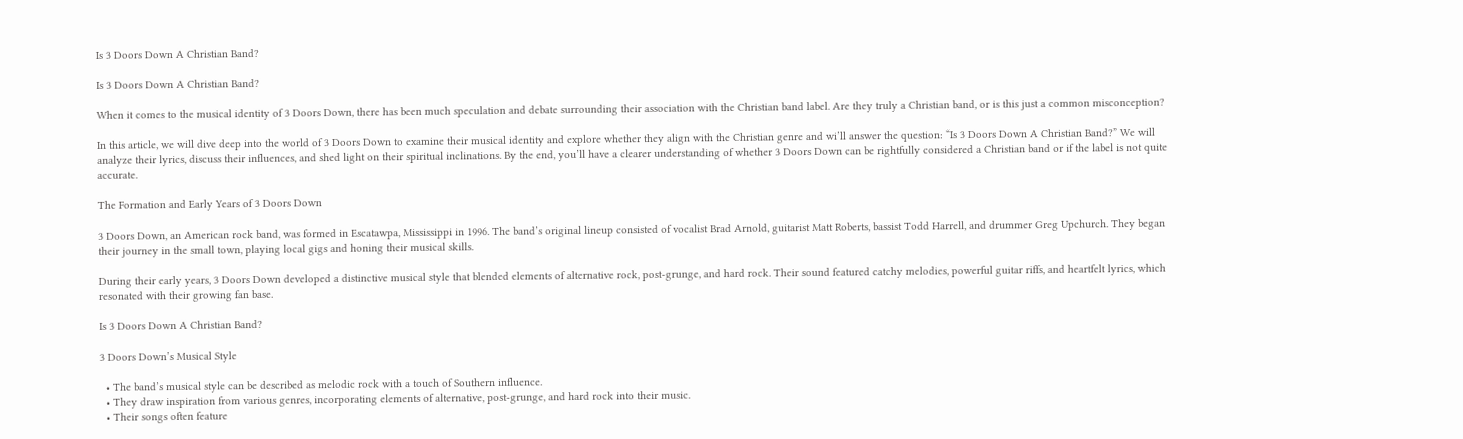Is 3 Doors Down A Christian Band?

Is 3 Doors Down A Christian Band?

When it comes to the musical identity of 3 Doors Down, there has been much speculation and debate surrounding their association with the Christian band label. Are they truly a Christian band, or is this just a common misconception?

In this article, we will dive deep into the world of 3 Doors Down to examine their musical identity and explore whether they align with the Christian genre and wi’ll answer the question: “Is 3 Doors Down A Christian Band?” We will analyze their lyrics, discuss their influences, and shed light on their spiritual inclinations. By the end, you’ll have a clearer understanding of whether 3 Doors Down can be rightfully considered a Christian band or if the label is not quite accurate.

The Formation and Early Years of 3 Doors Down

3 Doors Down, an American rock band, was formed in Escatawpa, Mississippi in 1996. The band’s original lineup consisted of vocalist Brad Arnold, guitarist Matt Roberts, bassist Todd Harrell, and drummer Greg Upchurch. They began their journey in the small town, playing local gigs and honing their musical skills.

During their early years, 3 Doors Down developed a distinctive musical style that blended elements of alternative rock, post-grunge, and hard rock. Their sound featured catchy melodies, powerful guitar riffs, and heartfelt lyrics, which resonated with their growing fan base.

Is 3 Doors Down A Christian Band?

3 Doors Down’s Musical Style

  • The band’s musical style can be described as melodic rock with a touch of Southern influence.
  • They draw inspiration from various genres, incorporating elements of alternative, post-grunge, and hard rock into their music.
  • Their songs often feature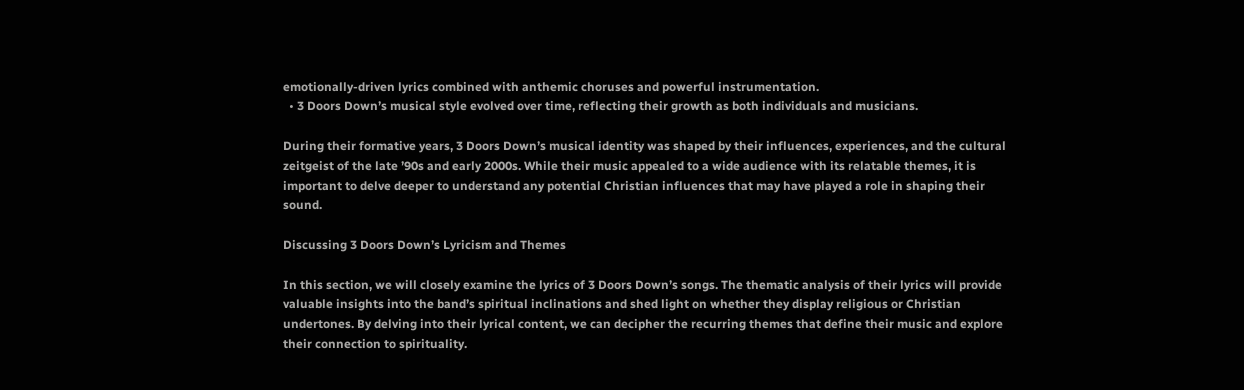emotionally-driven lyrics combined with anthemic choruses and powerful instrumentation.
  • 3 Doors Down’s musical style evolved over time, reflecting their growth as both individuals and musicians.

During their formative years, 3 Doors Down’s musical identity was shaped by their influences, experiences, and the cultural zeitgeist of the late ’90s and early 2000s. While their music appealed to a wide audience with its relatable themes, it is important to delve deeper to understand any potential Christian influences that may have played a role in shaping their sound.

Discussing 3 Doors Down’s Lyricism and Themes

In this section, we will closely examine the lyrics of 3 Doors Down’s songs. The thematic analysis of their lyrics will provide valuable insights into the band’s spiritual inclinations and shed light on whether they display religious or Christian undertones. By delving into their lyrical content, we can decipher the recurring themes that define their music and explore their connection to spirituality.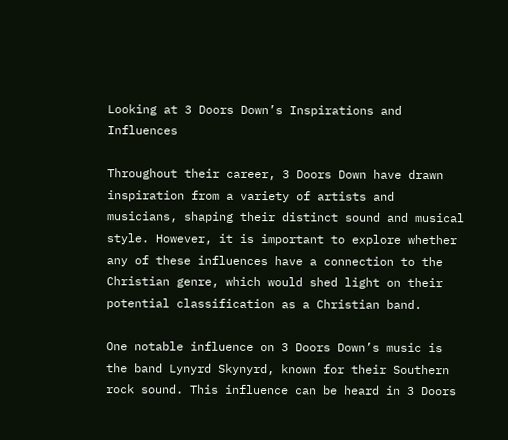Looking at 3 Doors Down’s Inspirations and Influences

Throughout their career, 3 Doors Down have drawn inspiration from a variety of artists and musicians, shaping their distinct sound and musical style. However, it is important to explore whether any of these influences have a connection to the Christian genre, which would shed light on their potential classification as a Christian band.

One notable influence on 3 Doors Down’s music is the band Lynyrd Skynyrd, known for their Southern rock sound. This influence can be heard in 3 Doors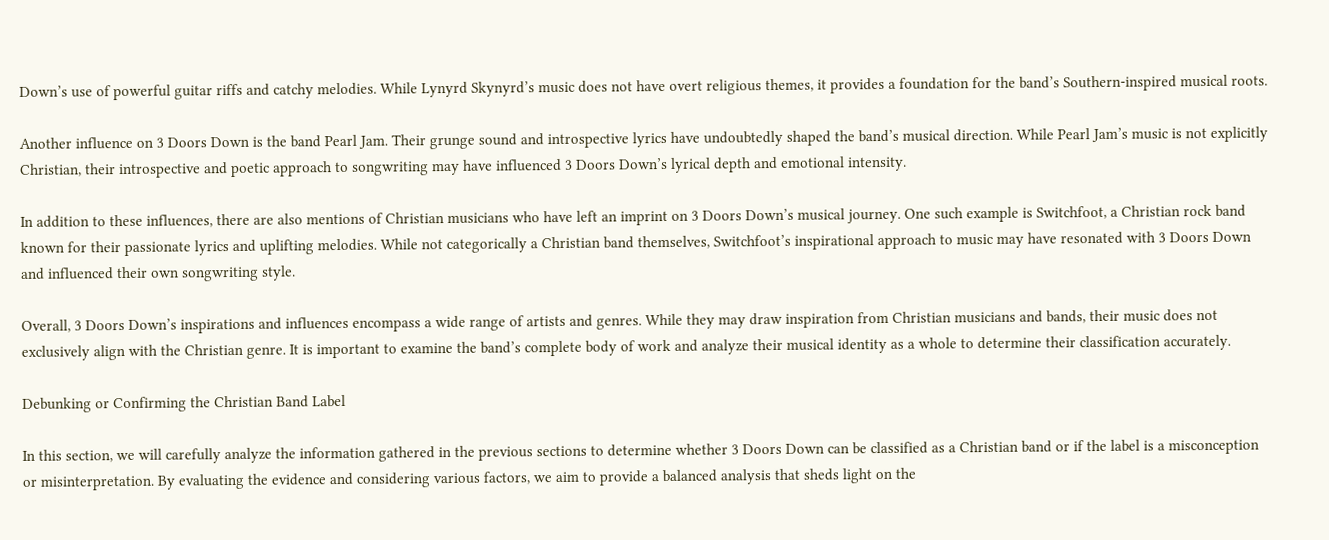Down’s use of powerful guitar riffs and catchy melodies. While Lynyrd Skynyrd’s music does not have overt religious themes, it provides a foundation for the band’s Southern-inspired musical roots.

Another influence on 3 Doors Down is the band Pearl Jam. Their grunge sound and introspective lyrics have undoubtedly shaped the band’s musical direction. While Pearl Jam’s music is not explicitly Christian, their introspective and poetic approach to songwriting may have influenced 3 Doors Down’s lyrical depth and emotional intensity.

In addition to these influences, there are also mentions of Christian musicians who have left an imprint on 3 Doors Down’s musical journey. One such example is Switchfoot, a Christian rock band known for their passionate lyrics and uplifting melodies. While not categorically a Christian band themselves, Switchfoot’s inspirational approach to music may have resonated with 3 Doors Down and influenced their own songwriting style.

Overall, 3 Doors Down’s inspirations and influences encompass a wide range of artists and genres. While they may draw inspiration from Christian musicians and bands, their music does not exclusively align with the Christian genre. It is important to examine the band’s complete body of work and analyze their musical identity as a whole to determine their classification accurately.

Debunking or Confirming the Christian Band Label

In this section, we will carefully analyze the information gathered in the previous sections to determine whether 3 Doors Down can be classified as a Christian band or if the label is a misconception or misinterpretation. By evaluating the evidence and considering various factors, we aim to provide a balanced analysis that sheds light on the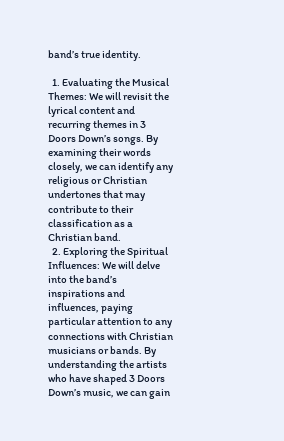band’s true identity.

  1. Evaluating the Musical Themes: We will revisit the lyrical content and recurring themes in 3 Doors Down’s songs. By examining their words closely, we can identify any religious or Christian undertones that may contribute to their classification as a Christian band.
  2. Exploring the Spiritual Influences: We will delve into the band’s inspirations and influences, paying particular attention to any connections with Christian musicians or bands. By understanding the artists who have shaped 3 Doors Down’s music, we can gain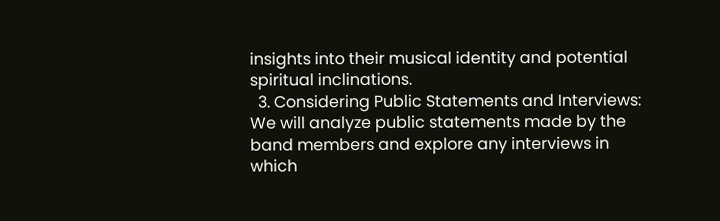insights into their musical identity and potential spiritual inclinations.
  3. Considering Public Statements and Interviews: We will analyze public statements made by the band members and explore any interviews in which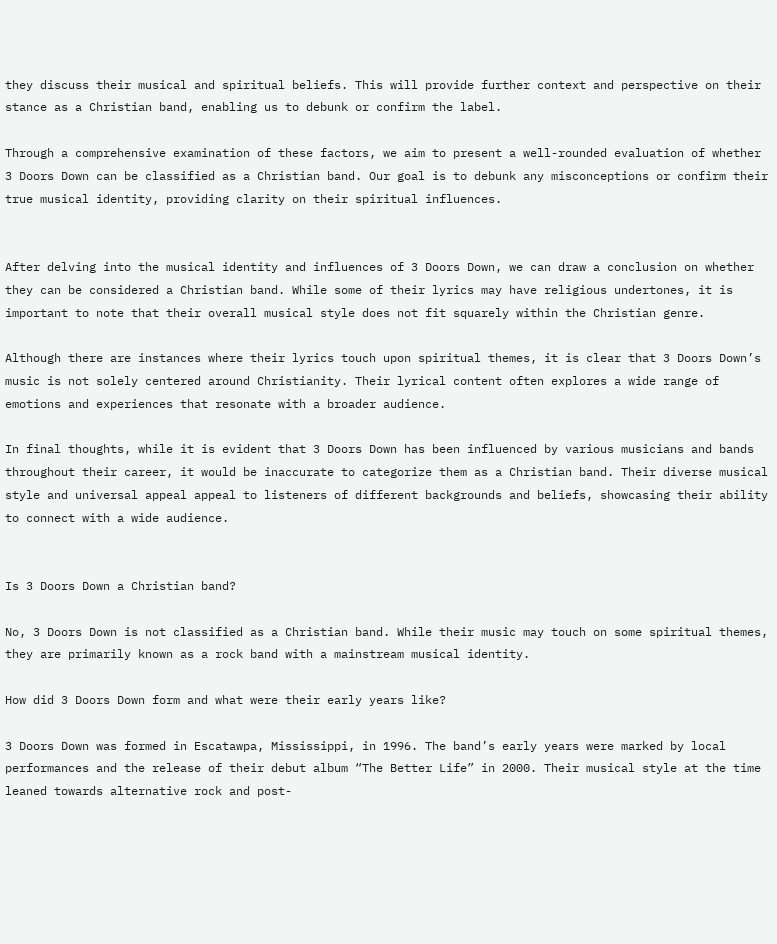they discuss their musical and spiritual beliefs. This will provide further context and perspective on their stance as a Christian band, enabling us to debunk or confirm the label.

Through a comprehensive examination of these factors, we aim to present a well-rounded evaluation of whether 3 Doors Down can be classified as a Christian band. Our goal is to debunk any misconceptions or confirm their true musical identity, providing clarity on their spiritual influences.


After delving into the musical identity and influences of 3 Doors Down, we can draw a conclusion on whether they can be considered a Christian band. While some of their lyrics may have religious undertones, it is important to note that their overall musical style does not fit squarely within the Christian genre.

Although there are instances where their lyrics touch upon spiritual themes, it is clear that 3 Doors Down’s music is not solely centered around Christianity. Their lyrical content often explores a wide range of emotions and experiences that resonate with a broader audience.

In final thoughts, while it is evident that 3 Doors Down has been influenced by various musicians and bands throughout their career, it would be inaccurate to categorize them as a Christian band. Their diverse musical style and universal appeal appeal to listeners of different backgrounds and beliefs, showcasing their ability to connect with a wide audience.


Is 3 Doors Down a Christian band?

No, 3 Doors Down is not classified as a Christian band. While their music may touch on some spiritual themes, they are primarily known as a rock band with a mainstream musical identity.

How did 3 Doors Down form and what were their early years like?

3 Doors Down was formed in Escatawpa, Mississippi, in 1996. The band’s early years were marked by local performances and the release of their debut album “The Better Life” in 2000. Their musical style at the time leaned towards alternative rock and post-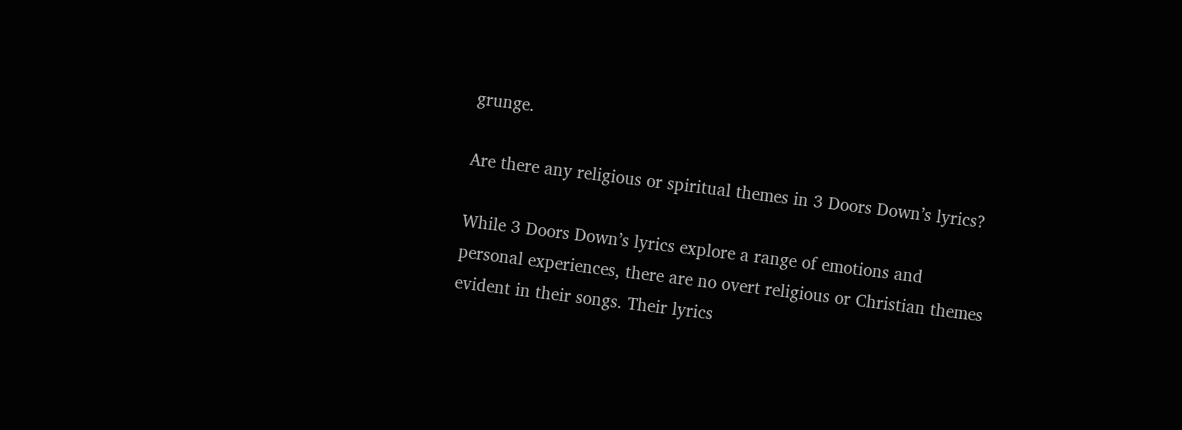grunge.

Are there any religious or spiritual themes in 3 Doors Down’s lyrics?

While 3 Doors Down’s lyrics explore a range of emotions and personal experiences, there are no overt religious or Christian themes evident in their songs. Their lyrics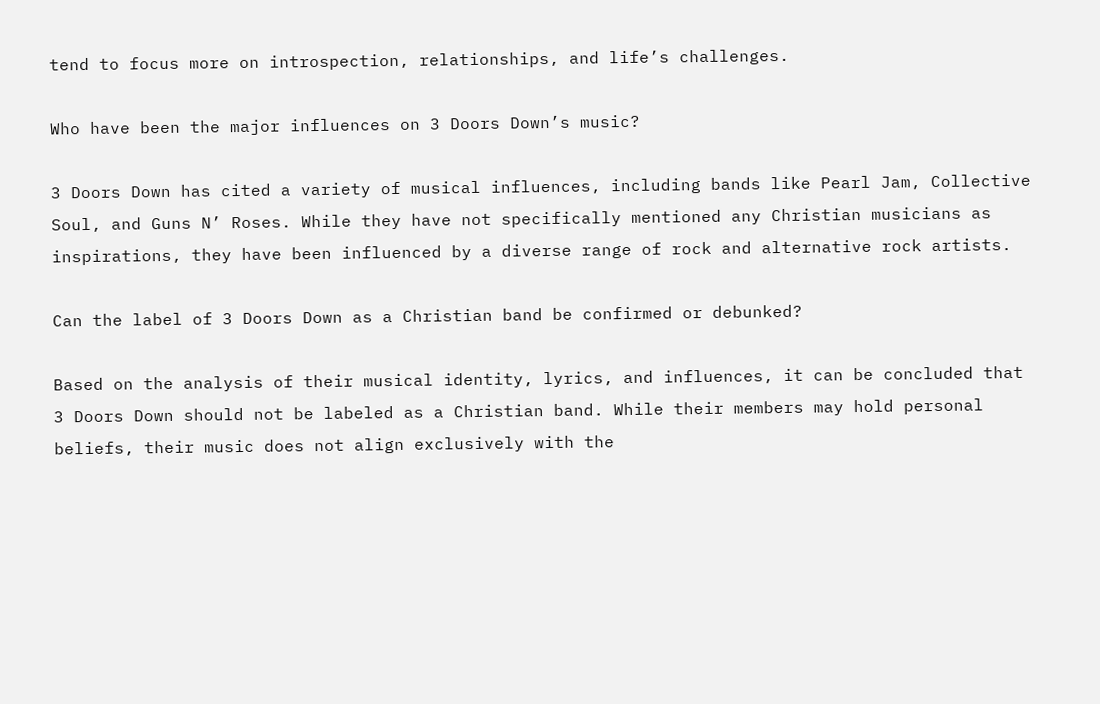tend to focus more on introspection, relationships, and life’s challenges.

Who have been the major influences on 3 Doors Down’s music?

3 Doors Down has cited a variety of musical influences, including bands like Pearl Jam, Collective Soul, and Guns N’ Roses. While they have not specifically mentioned any Christian musicians as inspirations, they have been influenced by a diverse range of rock and alternative rock artists.

Can the label of 3 Doors Down as a Christian band be confirmed or debunked?

Based on the analysis of their musical identity, lyrics, and influences, it can be concluded that 3 Doors Down should not be labeled as a Christian band. While their members may hold personal beliefs, their music does not align exclusively with the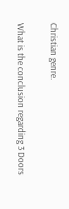Christian genre.

What is the conclusion regarding 3 Doors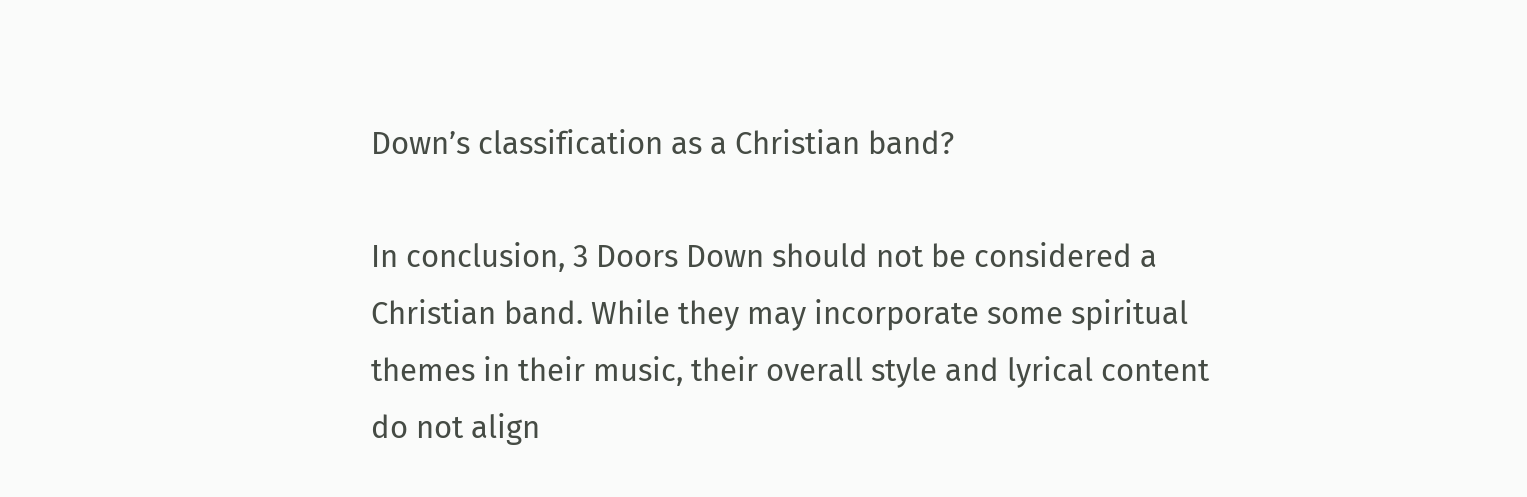Down’s classification as a Christian band?

In conclusion, 3 Doors Down should not be considered a Christian band. While they may incorporate some spiritual themes in their music, their overall style and lyrical content do not align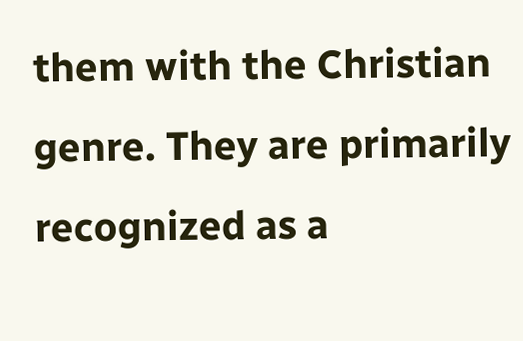them with the Christian genre. They are primarily recognized as a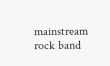mainstream rock band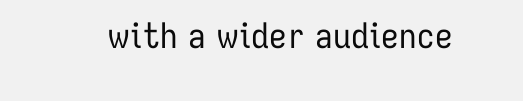with a wider audience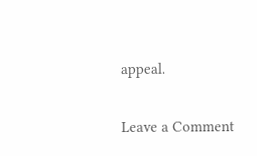appeal.

Leave a Comment